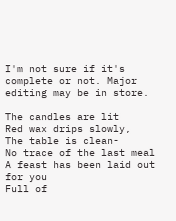I'm not sure if it's complete or not. Major editing may be in store.

The candles are lit
Red wax drips slowly,
The table is clean-
No trace of the last meal
A feast has been laid out for you
Full of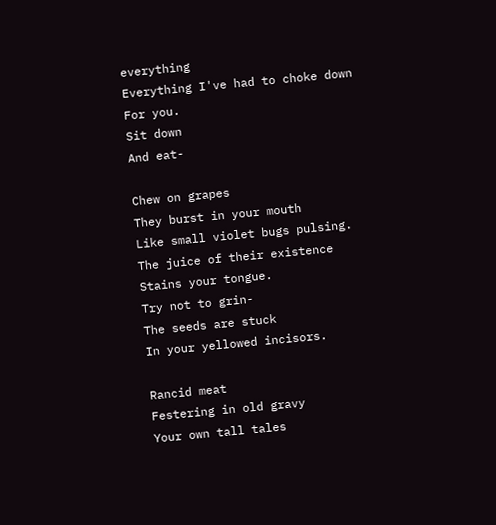everything
Everything I've had to choke down
For you.
Sit down
And eat-

Chew on grapes
They burst in your mouth
Like small violet bugs pulsing.
The juice of their existence
Stains your tongue.
Try not to grin-
The seeds are stuck
In your yellowed incisors.

Rancid meat
Festering in old gravy
Your own tall tales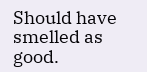Should have smelled as good.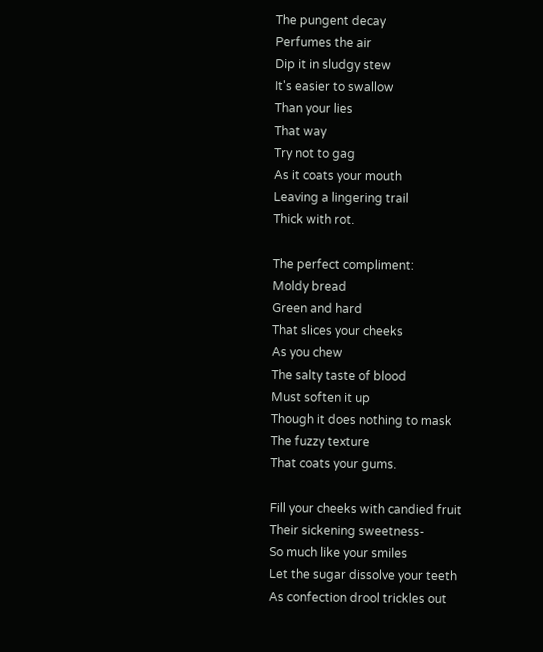The pungent decay
Perfumes the air
Dip it in sludgy stew
It's easier to swallow
Than your lies
That way
Try not to gag
As it coats your mouth
Leaving a lingering trail
Thick with rot.

The perfect compliment:
Moldy bread
Green and hard
That slices your cheeks
As you chew
The salty taste of blood
Must soften it up
Though it does nothing to mask
The fuzzy texture
That coats your gums.

Fill your cheeks with candied fruit
Their sickening sweetness-
So much like your smiles
Let the sugar dissolve your teeth
As confection drool trickles out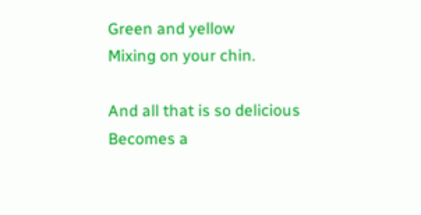Green and yellow
Mixing on your chin.

And all that is so delicious
Becomes a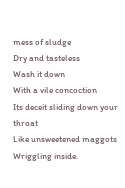mess of sludge
Dry and tasteless
Wash it down
With a vile concoction
Its deceit sliding down your throat
Like unsweetened maggots
Wriggling inside.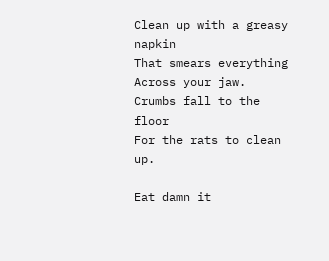Clean up with a greasy napkin
That smears everything
Across your jaw.
Crumbs fall to the floor
For the rats to clean up.

Eat damn it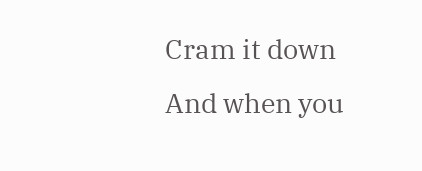Cram it down
And when you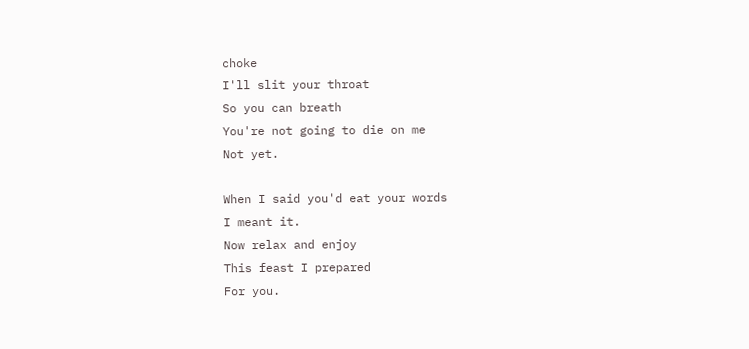choke
I'll slit your throat
So you can breath
You're not going to die on me
Not yet.

When I said you'd eat your words
I meant it.
Now relax and enjoy
This feast I prepared
For you.